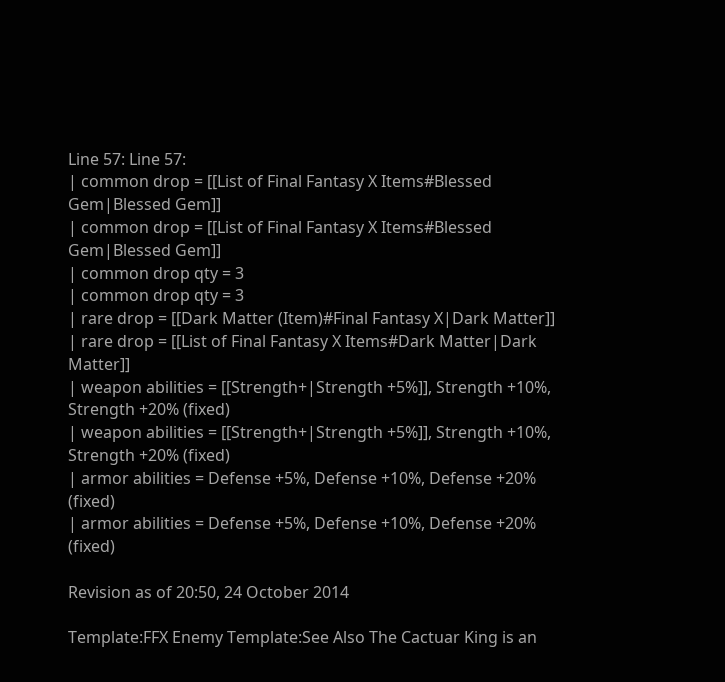Line 57: Line 57:
| common drop = [[List of Final Fantasy X Items#Blessed Gem|Blessed Gem]]
| common drop = [[List of Final Fantasy X Items#Blessed Gem|Blessed Gem]]
| common drop qty = 3
| common drop qty = 3
| rare drop = [[Dark Matter (Item)#Final Fantasy X|Dark Matter]]
| rare drop = [[List of Final Fantasy X Items#Dark Matter|Dark Matter]]
| weapon abilities = [[Strength+|Strength +5%]], Strength +10%, Strength +20% (fixed)
| weapon abilities = [[Strength+|Strength +5%]], Strength +10%, Strength +20% (fixed)
| armor abilities = Defense +5%, Defense +10%, Defense +20% (fixed)
| armor abilities = Defense +5%, Defense +10%, Defense +20% (fixed)

Revision as of 20:50, 24 October 2014

Template:FFX Enemy Template:See Also The Cactuar King is an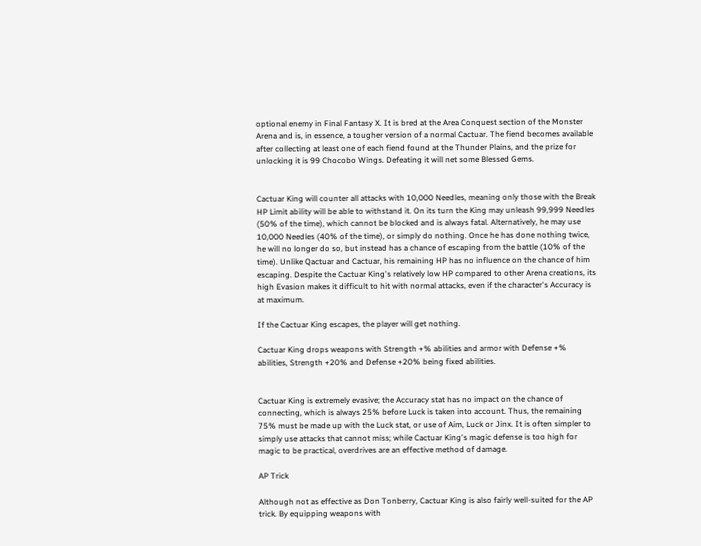optional enemy in Final Fantasy X. It is bred at the Area Conquest section of the Monster Arena and is, in essence, a tougher version of a normal Cactuar. The fiend becomes available after collecting at least one of each fiend found at the Thunder Plains, and the prize for unlocking it is 99 Chocobo Wings. Defeating it will net some Blessed Gems.


Cactuar King will counter all attacks with 10,000 Needles, meaning only those with the Break HP Limit ability will be able to withstand it. On its turn the King may unleash 99,999 Needles (50% of the time), which cannot be blocked and is always fatal. Alternatively, he may use 10,000 Needles (40% of the time), or simply do nothing. Once he has done nothing twice, he will no longer do so, but instead has a chance of escaping from the battle (10% of the time). Unlike Qactuar and Cactuar, his remaining HP has no influence on the chance of him escaping. Despite the Cactuar King's relatively low HP compared to other Arena creations, its high Evasion makes it difficult to hit with normal attacks, even if the character's Accuracy is at maximum.

If the Cactuar King escapes, the player will get nothing.

Cactuar King drops weapons with Strength +% abilities and armor with Defense +% abilities, Strength +20% and Defense +20% being fixed abilities.


Cactuar King is extremely evasive; the Accuracy stat has no impact on the chance of connecting, which is always 25% before Luck is taken into account. Thus, the remaining 75% must be made up with the Luck stat, or use of Aim, Luck or Jinx. It is often simpler to simply use attacks that cannot miss; while Cactuar King's magic defense is too high for magic to be practical, overdrives are an effective method of damage.

AP Trick

Although not as effective as Don Tonberry, Cactuar King is also fairly well-suited for the AP trick. By equipping weapons with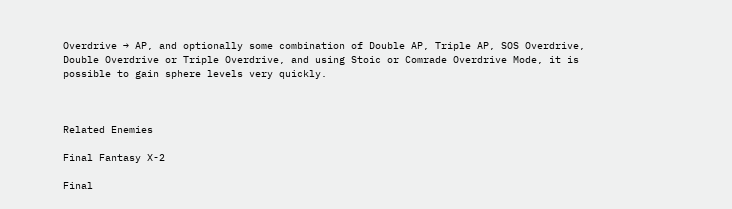Overdrive → AP, and optionally some combination of Double AP, Triple AP, SOS Overdrive, Double Overdrive or Triple Overdrive, and using Stoic or Comrade Overdrive Mode, it is possible to gain sphere levels very quickly.



Related Enemies

Final Fantasy X-2

Final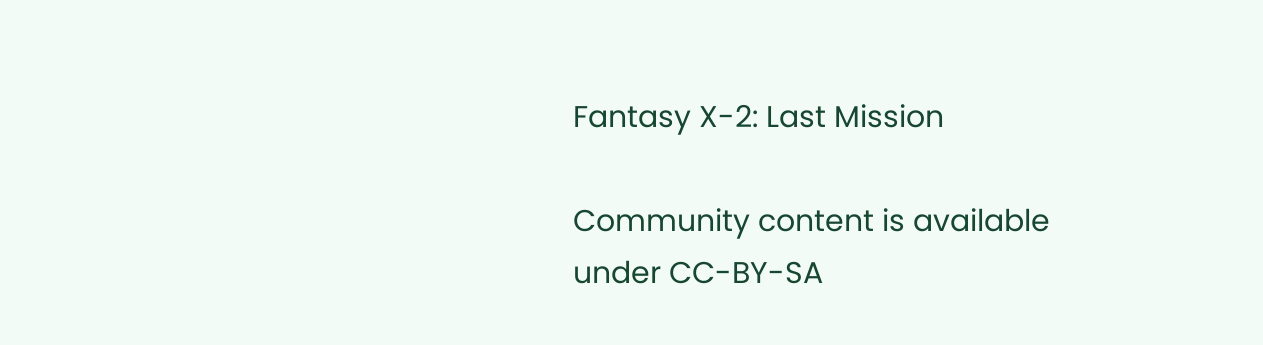Fantasy X-2: Last Mission

Community content is available under CC-BY-SA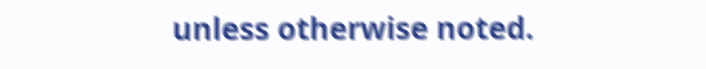unless otherwise noted.